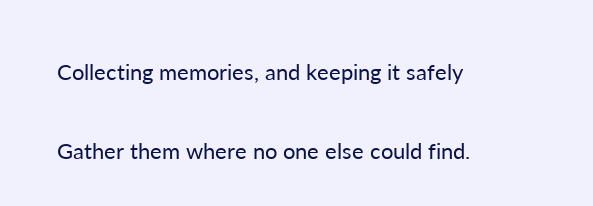Collecting memories, and keeping it safely

Gather them where no one else could find.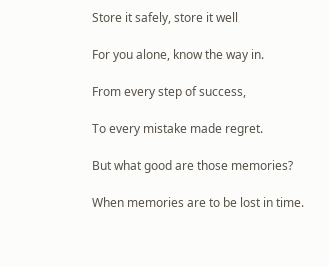Store it safely, store it well

For you alone, know the way in.

From every step of success,

To every mistake made regret.

But what good are those memories?

When memories are to be lost in time.